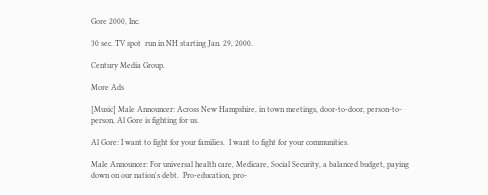Gore 2000, Inc.

30 sec. TV spot  run in NH starting Jan. 29, 2000.

Century Media Group.

More Ads

[Music] Male Announcer: Across New Hampshire, in town meetings, door-to-door, person-to-person, Al Gore is fighting for us.

Al Gore: I want to fight for your families.  I want to fight for your communities.

Male Announcer: For universal health care, Medicare, Social Security, a balanced budget, paying down on our nation's debt.  Pro-education, pro-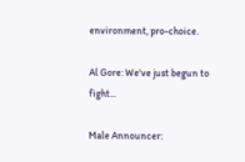environment, pro-choice.

Al Gore: We've just begun to fight...

Male Announcer: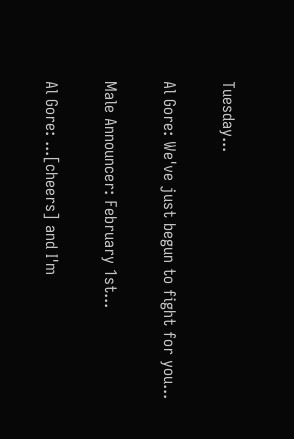Tuesday...

Al Gore: We've just begun to fight for you...

Male Announcer: February 1st...

Al Gore: ...[cheers] and I'm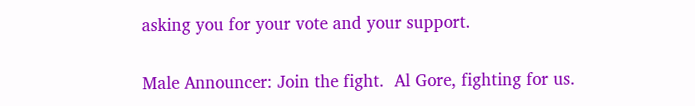asking you for your vote and your support.

Male Announcer: Join the fight.  Al Gore, fighting for us.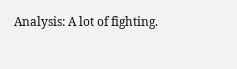Analysis: A lot of fighting.